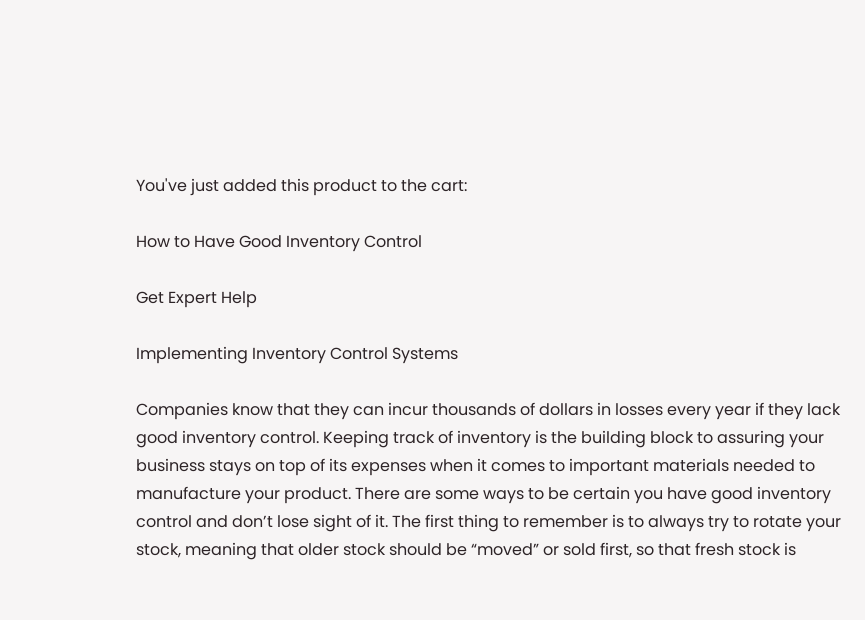You've just added this product to the cart:

How to Have Good Inventory Control

Get Expert Help

Implementing Inventory Control Systems

Companies know that they can incur thousands of dollars in losses every year if they lack good inventory control. Keeping track of inventory is the building block to assuring your business stays on top of its expenses when it comes to important materials needed to manufacture your product. There are some ways to be certain you have good inventory control and don’t lose sight of it. The first thing to remember is to always try to rotate your stock, meaning that older stock should be “moved” or sold first, so that fresh stock is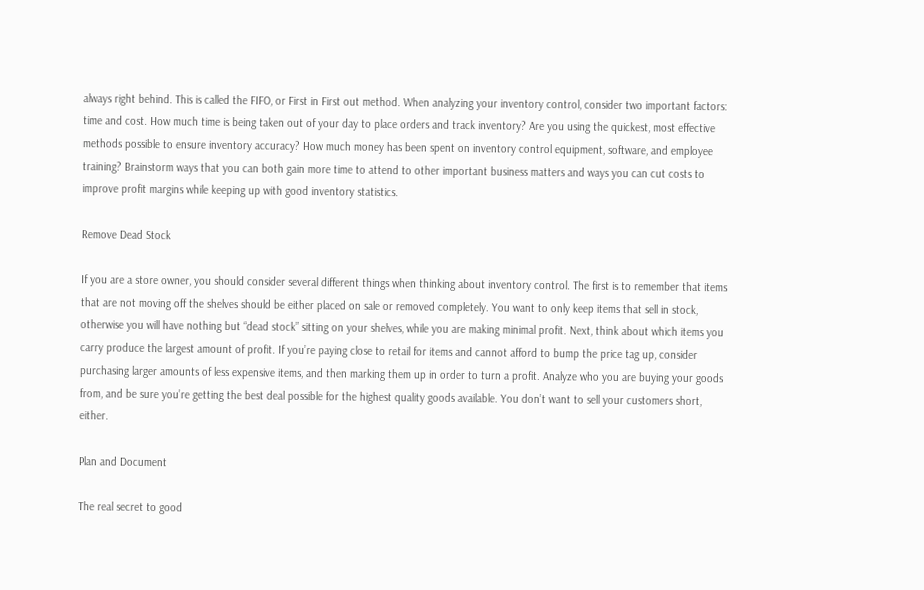always right behind. This is called the FIFO, or First in First out method. When analyzing your inventory control, consider two important factors: time and cost. How much time is being taken out of your day to place orders and track inventory? Are you using the quickest, most effective methods possible to ensure inventory accuracy? How much money has been spent on inventory control equipment, software, and employee training? Brainstorm ways that you can both gain more time to attend to other important business matters and ways you can cut costs to improve profit margins while keeping up with good inventory statistics.

Remove Dead Stock

If you are a store owner, you should consider several different things when thinking about inventory control. The first is to remember that items that are not moving off the shelves should be either placed on sale or removed completely. You want to only keep items that sell in stock, otherwise you will have nothing but “dead stock” sitting on your shelves, while you are making minimal profit. Next, think about which items you carry produce the largest amount of profit. If you’re paying close to retail for items and cannot afford to bump the price tag up, consider purchasing larger amounts of less expensive items, and then marking them up in order to turn a profit. Analyze who you are buying your goods from, and be sure you’re getting the best deal possible for the highest quality goods available. You don’t want to sell your customers short, either.

Plan and Document

The real secret to good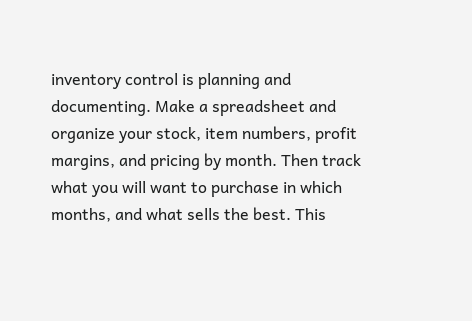inventory control is planning and documenting. Make a spreadsheet and organize your stock, item numbers, profit margins, and pricing by month. Then track what you will want to purchase in which months, and what sells the best. This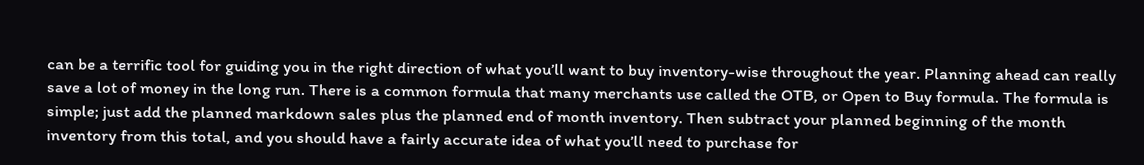can be a terrific tool for guiding you in the right direction of what you’ll want to buy inventory-wise throughout the year. Planning ahead can really save a lot of money in the long run. There is a common formula that many merchants use called the OTB, or Open to Buy formula. The formula is simple; just add the planned markdown sales plus the planned end of month inventory. Then subtract your planned beginning of the month inventory from this total, and you should have a fairly accurate idea of what you’ll need to purchase for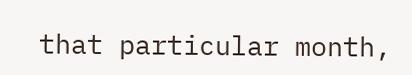that particular month,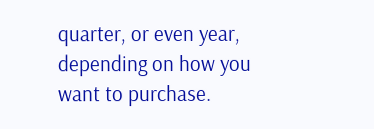quarter, or even year, depending on how you want to purchase.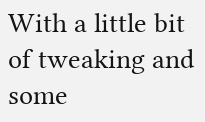With a little bit of tweaking and some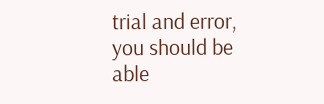trial and error, you should be able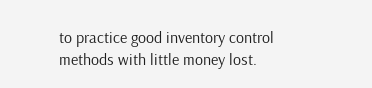to practice good inventory control methods with little money lost.